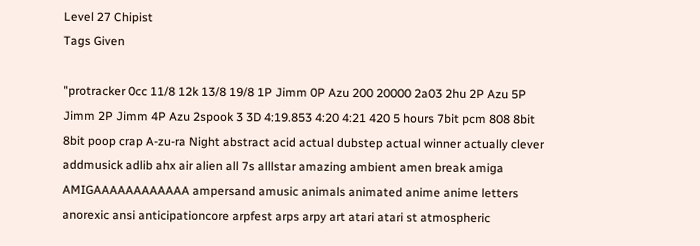Level 27 Chipist
Tags Given

"protracker 0cc 11/8 12k 13/8 19/8 1P Jimm 0P Azu 200 20000 2a03 2hu 2P Azu 5P Jimm 2P Jimm 4P Azu 2spook 3 3D 4:19.853 4:20 4:21 420 5 hours 7bit pcm 808 8bit 8bit poop crap A-zu-ra Night abstract acid actual dubstep actual winner actually clever addmusick adlib ahx air alien all 7s alllstar amazing ambient amen break amiga AMIGAAAAAAAAAAAA ampersand amusic animals animated anime anime letters anorexic ansi anticipationcore arpfest arps arpy art atari atari st atmospheric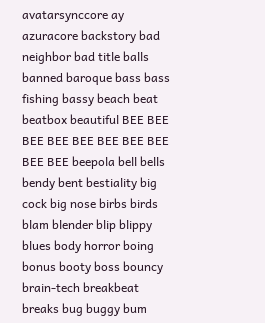avatarsynccore ay azuracore backstory bad neighbor bad title balls banned baroque bass bass fishing bassy beach beat beatbox beautiful BEE BEE BEE BEE BEE BEE BEE BEE BEE BEE beepola bell bells bendy bent bestiality big cock big nose birbs birds blam blender blip blippy blues body horror boing bonus booty boss bouncy brain-tech breakbeat breaks bug buggy bum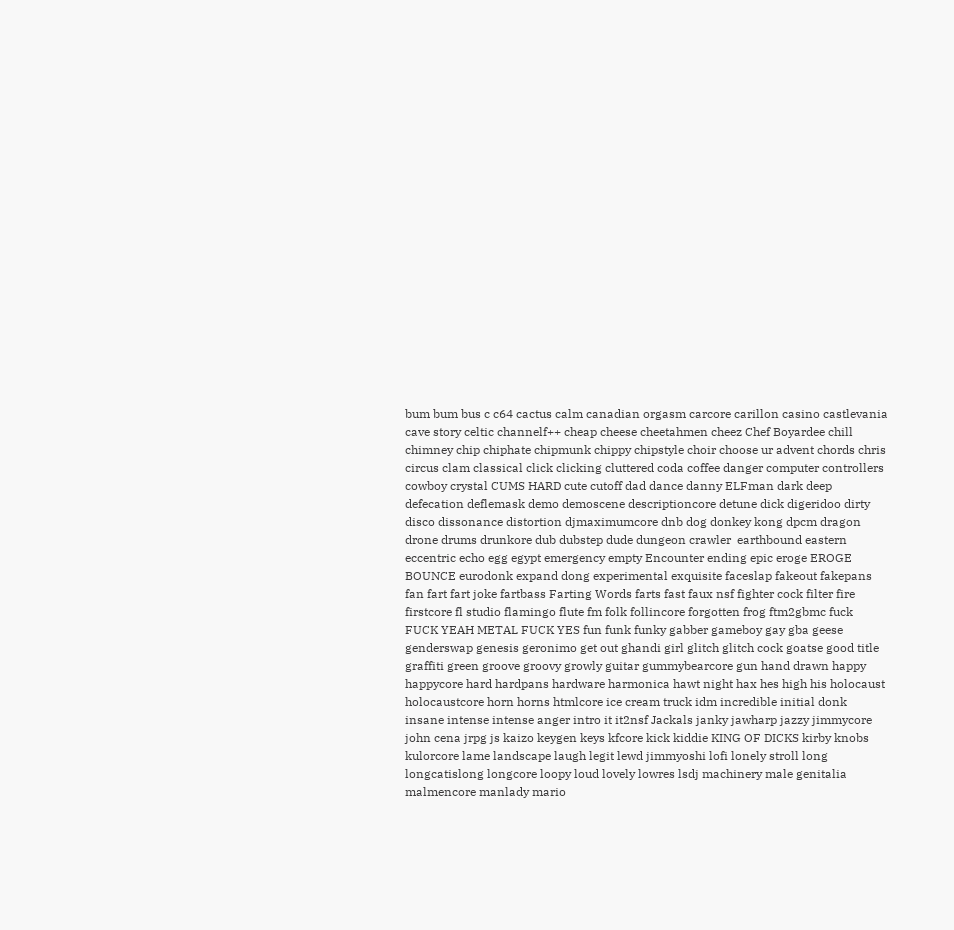bum bum bus c c64 cactus calm canadian orgasm carcore carillon casino castlevania cave story celtic channelf++ cheap cheese cheetahmen cheez Chef Boyardee chill chimney chip chiphate chipmunk chippy chipstyle choir choose ur advent chords chris circus clam classical click clicking cluttered coda coffee danger computer controllers cowboy crystal CUMS HARD cute cutoff dad dance danny ELFman dark deep defecation deflemask demo demoscene descriptioncore detune dick digeridoo dirty disco dissonance distortion djmaximumcore dnb dog donkey kong dpcm dragon drone drums drunkore dub dubstep dude dungeon crawler  earthbound eastern eccentric echo egg egypt emergency empty Encounter ending epic eroge EROGE BOUNCE eurodonk expand dong experimental exquisite faceslap fakeout fakepans fan fart fart joke fartbass Farting Words farts fast faux nsf fighter cock filter fire firstcore fl studio flamingo flute fm folk follincore forgotten frog ftm2gbmc fuck FUCK YEAH METAL FUCK YES fun funk funky gabber gameboy gay gba geese genderswap genesis geronimo get out ghandi girl glitch glitch cock goatse good title graffiti green groove groovy growly guitar gummybearcore gun hand drawn happy happycore hard hardpans hardware harmonica hawt night hax hes high his holocaust holocaustcore horn horns htmlcore ice cream truck idm incredible initial donk insane intense intense anger intro it it2nsf Jackals janky jawharp jazzy jimmycore john cena jrpg js kaizo keygen keys kfcore kick kiddie KING OF DICKS kirby knobs kulorcore lame landscape laugh legit lewd jimmyoshi lofi lonely stroll long longcatislong longcore loopy loud lovely lowres lsdj machinery male genitalia malmencore manlady mario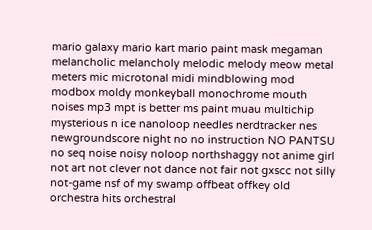mario galaxy mario kart mario paint mask megaman melancholic melancholy melodic melody meow metal meters mic microtonal midi mindblowing mod modbox moldy monkeyball monochrome mouth noises mp3 mpt is better ms paint muau multichip mysterious n ice nanoloop needles nerdtracker nes newgroundscore night no no instruction NO PANTSU no seq noise noisy noloop northshaggy not anime girl not art not clever not dance not fair not gxscc not silly not-game nsf of my swamp offbeat offkey old orchestra hits orchestral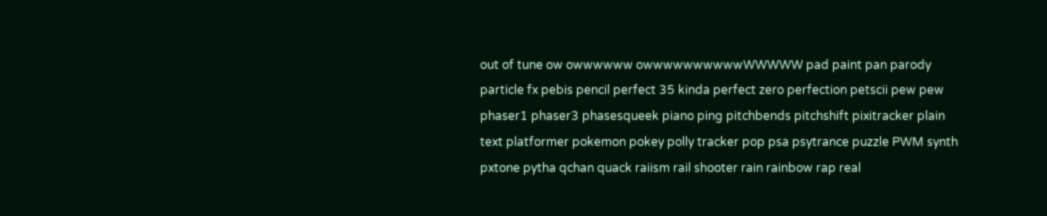out of tune ow owwwwww owwwwwwwwwwWWWWW pad paint pan parody particle fx pebis pencil perfect 35 kinda perfect zero perfection petscii pew pew phaser1 phaser3 phasesqueek piano ping pitchbends pitchshift pixitracker plain text platformer pokemon pokey polly tracker pop psa psytrance puzzle PWM synth pxtone pytha qchan quack raiism rail shooter rain rainbow rap real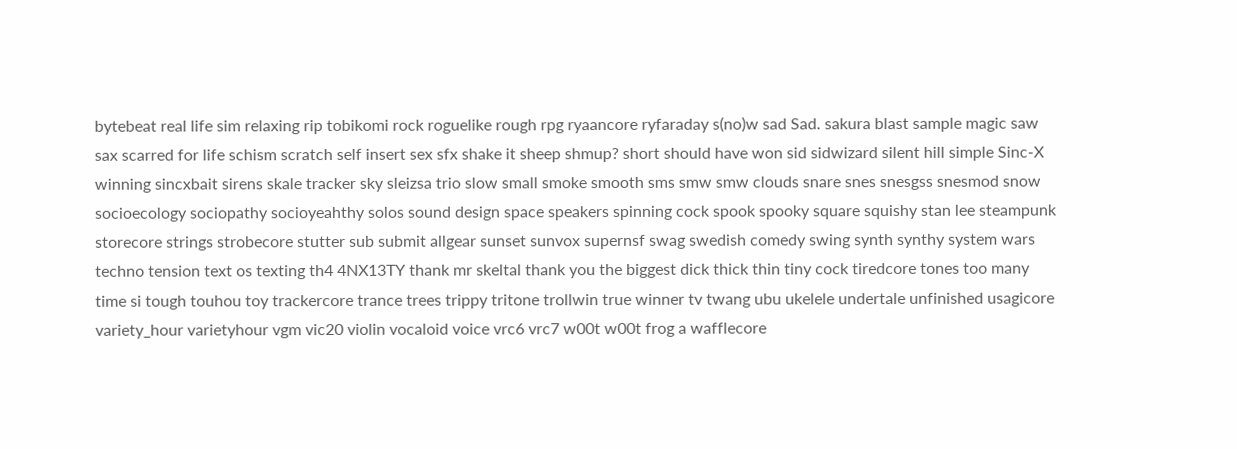bytebeat real life sim relaxing rip tobikomi rock roguelike rough rpg ryaancore ryfaraday s(no)w sad Sad. sakura blast sample magic saw sax scarred for life schism scratch self insert sex sfx shake it sheep shmup? short should have won sid sidwizard silent hill simple Sinc-X winning sincxbait sirens skale tracker sky sleizsa trio slow small smoke smooth sms smw smw clouds snare snes snesgss snesmod snow socioecology sociopathy socioyeahthy solos sound design space speakers spinning cock spook spooky square squishy stan lee steampunk storecore strings strobecore stutter sub submit allgear sunset sunvox supernsf swag swedish comedy swing synth synthy system wars techno tension text os texting th4 4NX13TY thank mr skeltal thank you the biggest dick thick thin tiny cock tiredcore tones too many time si tough touhou toy trackercore trance trees trippy tritone trollwin true winner tv twang ubu ukelele undertale unfinished usagicore variety_hour varietyhour vgm vic20 violin vocaloid voice vrc6 vrc7 w00t w00t frog a wafflecore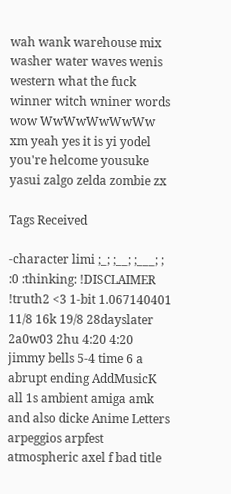wah wank warehouse mix washer water waves wenis western what the fuck winner witch wniner words wow WwWwWwWwWw xm yeah yes it is yi yodel you're helcome yousuke yasui zalgo zelda zombie zx

Tags Received

-character limi ;_; ;__; ;___; ; :0 :thinking: !DISCLAIMER !truth2 <3 1-bit 1.067140401 11/8 16k 19/8 28dayslater 2a0w03 2hu 4:20 4:20 jimmy bells 5-4 time 6 a abrupt ending AddMusicK all 1s ambient amiga amk and also dicke Anime Letters arpeggios arpfest atmospheric axel f bad title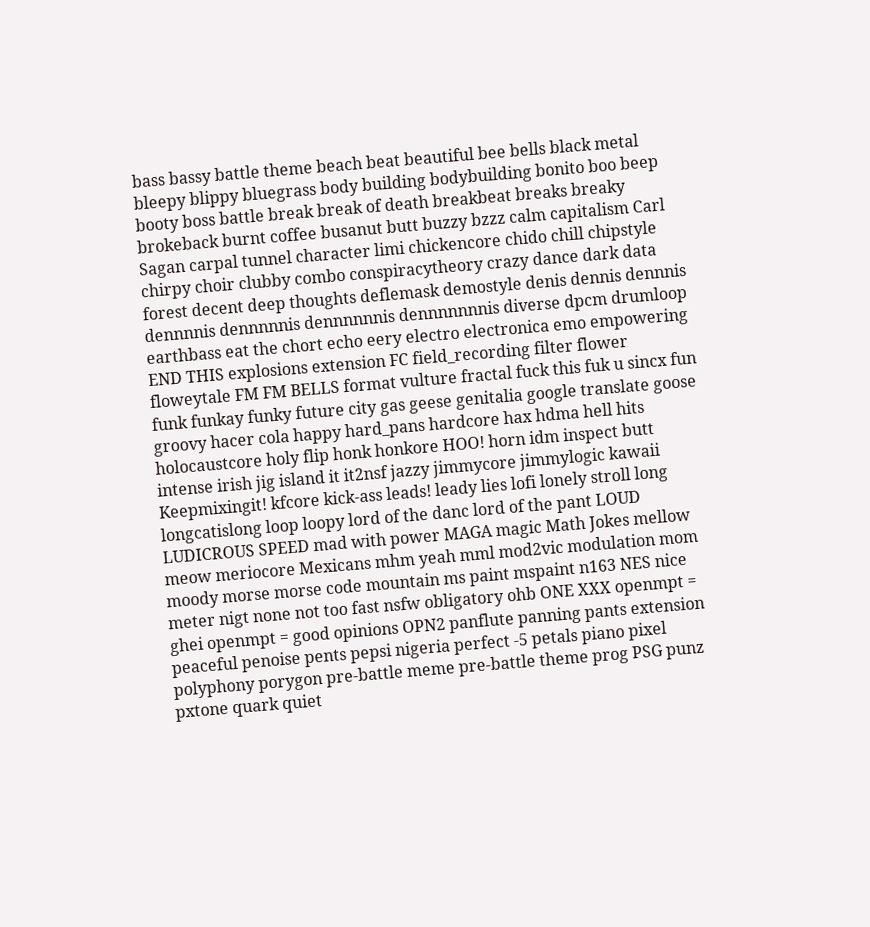bass bassy battle theme beach beat beautiful bee bells black metal bleepy blippy bluegrass body building bodybuilding bonito boo beep booty boss battle break break of death breakbeat breaks breaky brokeback burnt coffee busanut butt buzzy bzzz calm capitalism Carl Sagan carpal tunnel character limi chickencore chido chill chipstyle chirpy choir clubby combo conspiracytheory crazy dance dark data forest decent deep thoughts deflemask demostyle denis dennis dennnis dennnnis dennnnnis dennnnnnis dennnnnnnis diverse dpcm drumloop earthbass eat the chort echo eery electro electronica emo empowering END THIS explosions extension FC field_recording filter flower floweytale FM FM BELLS format vulture fractal fuck this fuk u sincx fun funk funkay funky future city gas geese genitalia google translate goose groovy hacer cola happy hard_pans hardcore hax hdma hell hits holocaustcore holy flip honk honkore HOO! horn idm inspect butt intense irish jig island it it2nsf jazzy jimmycore jimmylogic kawaii Keepmixingit! kfcore kick-ass leads! leady lies lofi lonely stroll long longcatislong loop loopy lord of the danc lord of the pant LOUD LUDICROUS SPEED mad with power MAGA magic Math Jokes mellow meow meriocore Mexicans mhm yeah mml mod2vic modulation mom moody morse morse code mountain ms paint mspaint n163 NES nice meter nigt none not too fast nsfw obligatory ohb ONE XXX openmpt = ghei openmpt = good opinions OPN2 panflute panning pants extension peaceful penoise pents pepsi nigeria perfect -5 petals piano pixel polyphony porygon pre-battle meme pre-battle theme prog PSG punz pxtone quark quiet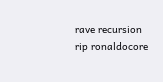rave recursion rip ronaldocore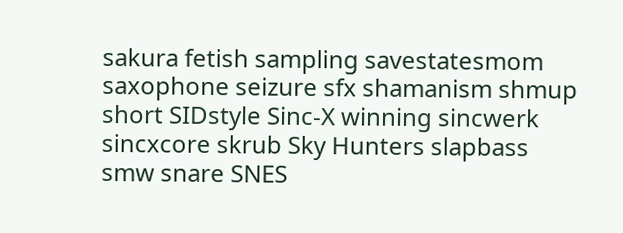sakura fetish sampling savestatesmom saxophone seizure sfx shamanism shmup short SIDstyle Sinc-X winning sincwerk sincxcore skrub Sky Hunters slapbass smw snare SNES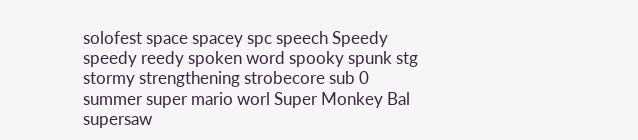solofest space spacey spc speech Speedy speedy reedy spoken word spooky spunk stg stormy strengthening strobecore sub 0 summer super mario worl Super Monkey Bal supersaw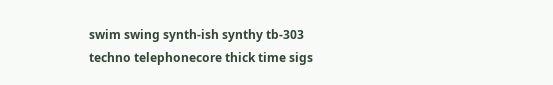swim swing synth-ish synthy tb-303 techno telephonecore thick time sigs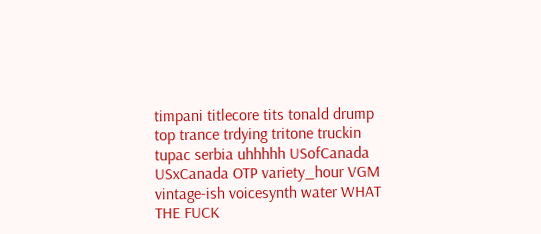timpani titlecore tits tonald drump top trance trdying tritone truckin tupac serbia uhhhhh USofCanada USxCanada OTP variety_hour VGM vintage-ish voicesynth water WHAT THE FUCK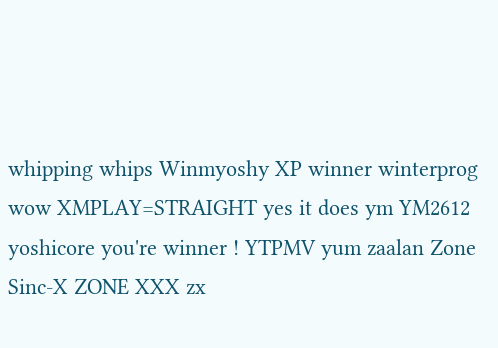whipping whips Winmyoshy XP winner winterprog wow XMPLAY=STRAIGHT yes it does ym YM2612 yoshicore you're winner ! YTPMV yum zaalan Zone Sinc-X ZONE XXX zx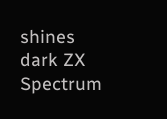shines dark ZX Spectrum